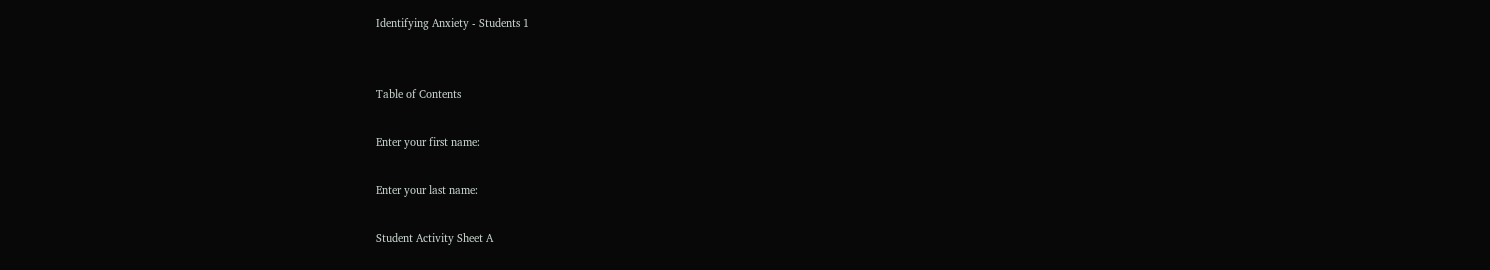Identifying Anxiety - Students 1


Table of Contents

Enter your first name:

Enter your last name:

Student Activity Sheet A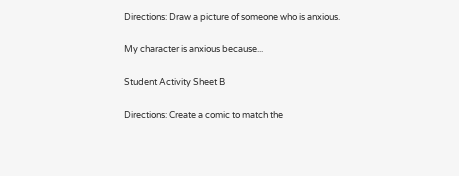Directions: Draw a picture of someone who is anxious.

My character is anxious because...

Student Activity Sheet B

Directions: Create a comic to match the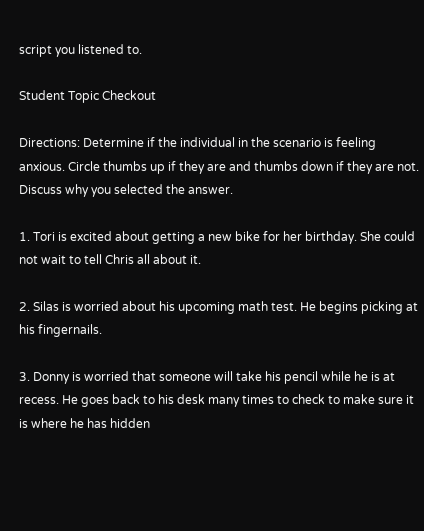script you listened to.

Student Topic Checkout

Directions: Determine if the individual in the scenario is feeling anxious. Circle thumbs up if they are and thumbs down if they are not. Discuss why you selected the answer.

1. Tori is excited about getting a new bike for her birthday. She could not wait to tell Chris all about it.

2. Silas is worried about his upcoming math test. He begins picking at his fingernails.

3. Donny is worried that someone will take his pencil while he is at recess. He goes back to his desk many times to check to make sure it is where he has hidden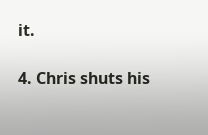it.

4. Chris shuts his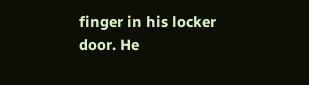finger in his locker door. He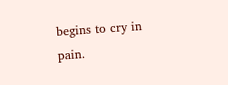begins to cry in pain.